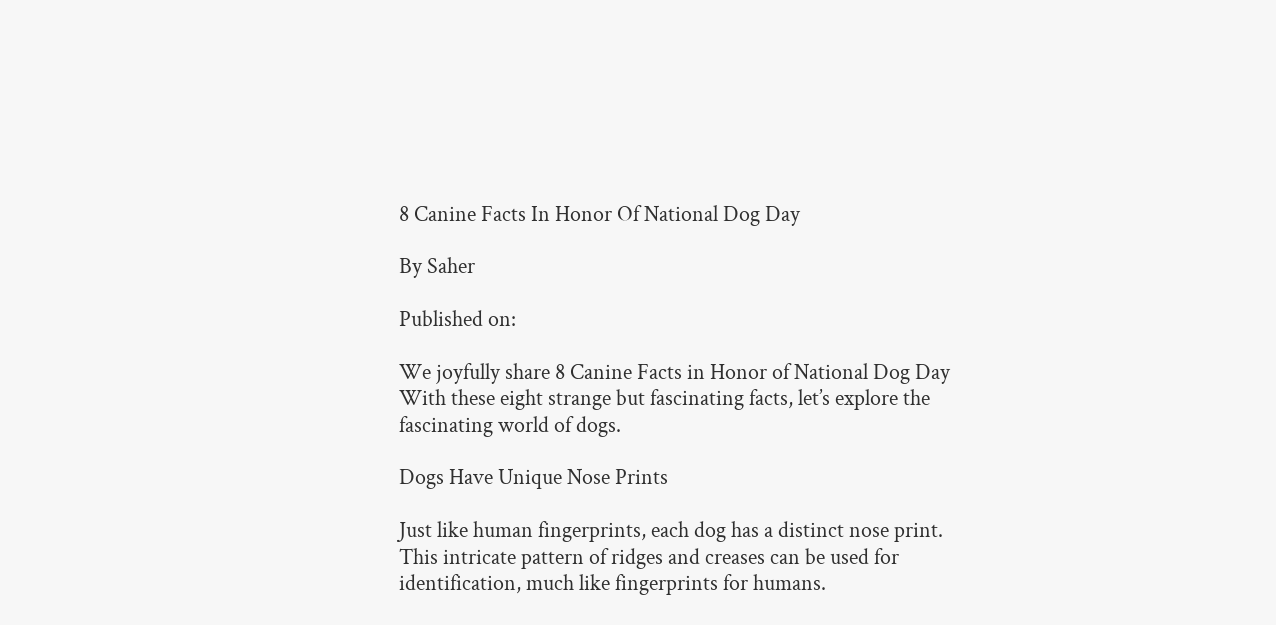8 Canine Facts In Honor Of National Dog Day

By Saher

Published on:

We joyfully share 8 Canine Facts in Honor of National Dog Day With these eight strange but fascinating facts, let’s explore the fascinating world of dogs.

Dogs Have Unique Nose Prints

Just like human fingerprints, each dog has a distinct nose print. This intricate pattern of ridges and creases can be used for identification, much like fingerprints for humans.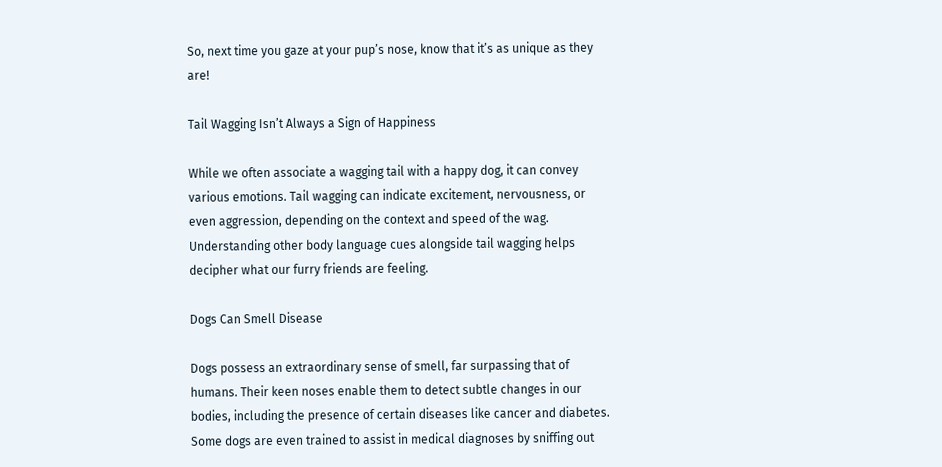So, next time you gaze at your pup’s nose, know that it’s as unique as they are!

Tail Wagging Isn’t Always a Sign of Happiness

While we often associate a wagging tail with a happy dog, it can convey various emotions. Tail wagging can indicate excitement, nervousness, or even aggression, depending on the context and speed of the wag. Understanding other body language cues alongside tail wagging helps decipher what our furry friends are feeling.

Dogs Can Smell Disease

Dogs possess an extraordinary sense of smell, far surpassing that of humans. Their keen noses enable them to detect subtle changes in our bodies, including the presence of certain diseases like cancer and diabetes. Some dogs are even trained to assist in medical diagnoses by sniffing out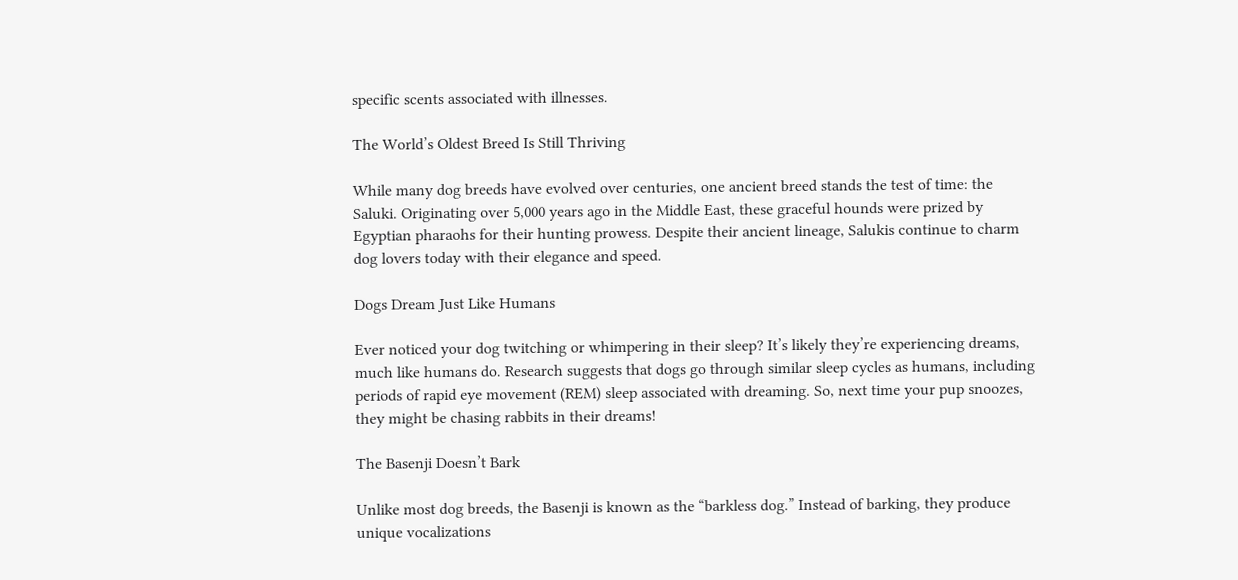specific scents associated with illnesses.

The World’s Oldest Breed Is Still Thriving

While many dog breeds have evolved over centuries, one ancient breed stands the test of time: the Saluki. Originating over 5,000 years ago in the Middle East, these graceful hounds were prized by Egyptian pharaohs for their hunting prowess. Despite their ancient lineage, Salukis continue to charm dog lovers today with their elegance and speed.

Dogs Dream Just Like Humans

Ever noticed your dog twitching or whimpering in their sleep? It’s likely they’re experiencing dreams, much like humans do. Research suggests that dogs go through similar sleep cycles as humans, including periods of rapid eye movement (REM) sleep associated with dreaming. So, next time your pup snoozes, they might be chasing rabbits in their dreams!

The Basenji Doesn’t Bark

Unlike most dog breeds, the Basenji is known as the “barkless dog.” Instead of barking, they produce unique vocalizations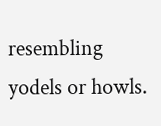resembling yodels or howls.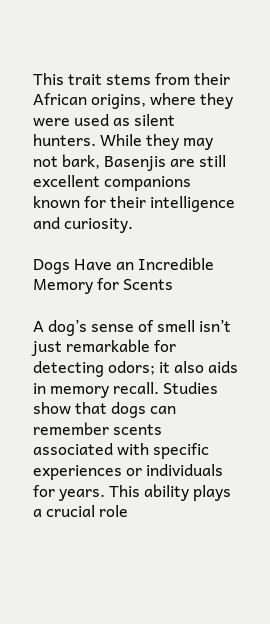This trait stems from their African origins, where they were used as silent hunters. While they may not bark, Basenjis are still excellent companions known for their intelligence and curiosity.

Dogs Have an Incredible Memory for Scents

A dog’s sense of smell isn’t just remarkable for detecting odors; it also aids in memory recall. Studies show that dogs can remember scents associated with specific experiences or individuals for years. This ability plays a crucial role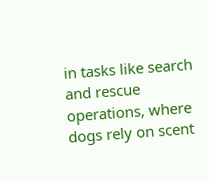in tasks like search and rescue operations, where dogs rely on scent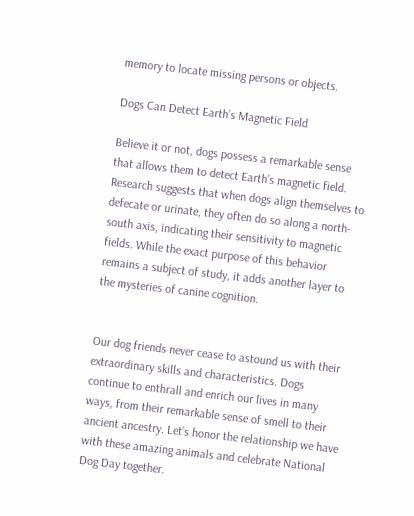memory to locate missing persons or objects.

Dogs Can Detect Earth’s Magnetic Field

Believe it or not, dogs possess a remarkable sense that allows them to detect Earth’s magnetic field. Research suggests that when dogs align themselves to defecate or urinate, they often do so along a north-south axis, indicating their sensitivity to magnetic fields. While the exact purpose of this behavior remains a subject of study, it adds another layer to the mysteries of canine cognition.


Our dog friends never cease to astound us with their extraordinary skills and characteristics. Dogs continue to enthrall and enrich our lives in many ways, from their remarkable sense of smell to their ancient ancestry. Let’s honor the relationship we have with these amazing animals and celebrate National Dog Day together.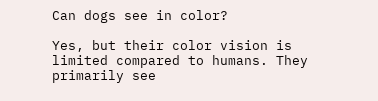Can dogs see in color?

Yes, but their color vision is limited compared to humans. They primarily see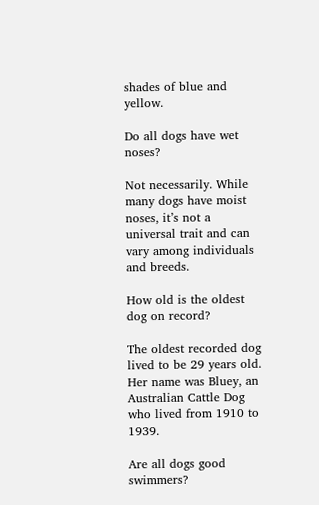shades of blue and yellow.

Do all dogs have wet noses?

Not necessarily. While many dogs have moist noses, it’s not a universal trait and can vary among individuals and breeds.

How old is the oldest dog on record?

The oldest recorded dog lived to be 29 years old. Her name was Bluey, an Australian Cattle Dog who lived from 1910 to 1939.

Are all dogs good swimmers?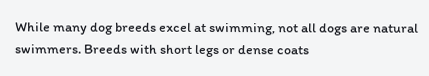While many dog breeds excel at swimming, not all dogs are natural swimmers. Breeds with short legs or dense coats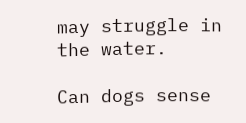may struggle in the water.

Can dogs sense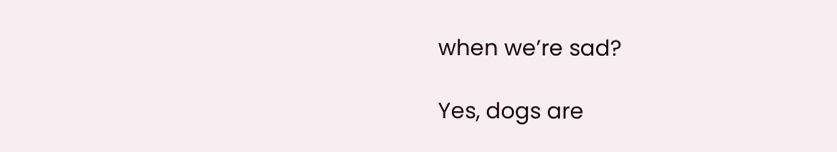when we’re sad?

Yes, dogs are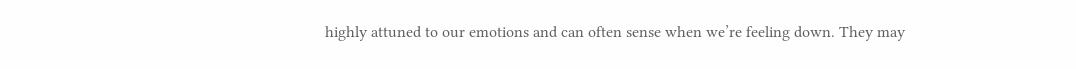highly attuned to our emotions and can often sense when we’re feeling down. They may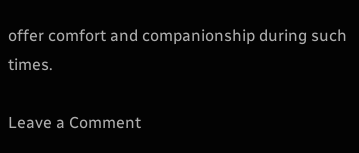offer comfort and companionship during such times.

Leave a Comment